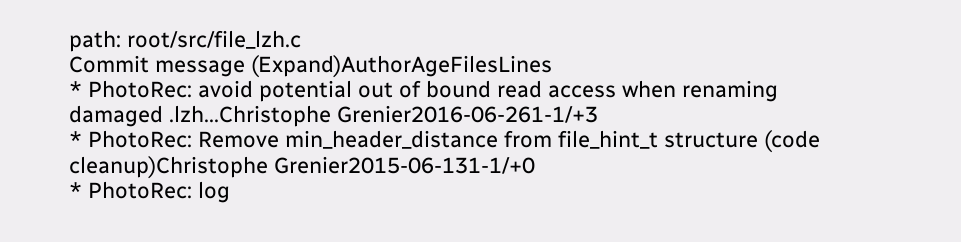path: root/src/file_lzh.c
Commit message (Expand)AuthorAgeFilesLines
* PhotoRec: avoid potential out of bound read access when renaming damaged .lzh...Christophe Grenier2016-06-261-1/+3
* PhotoRec: Remove min_header_distance from file_hint_t structure (code cleanup)Christophe Grenier2015-06-131-1/+0
* PhotoRec: log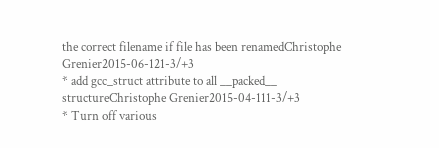the correct filename if file has been renamedChristophe Grenier2015-06-121-3/+3
* add gcc_struct attribute to all __packed__ structureChristophe Grenier2015-04-111-3/+3
* Turn off various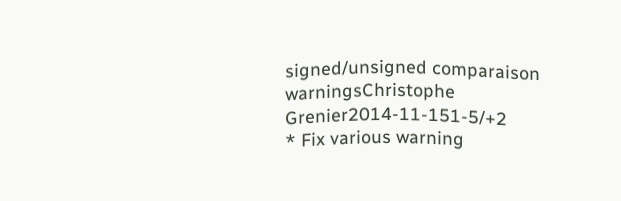signed/unsigned comparaison warningsChristophe Grenier2014-11-151-5/+2
* Fix various warning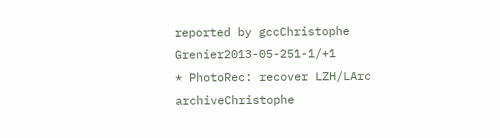reported by gccChristophe Grenier2013-05-251-1/+1
* PhotoRec: recover LZH/LArc archiveChristophe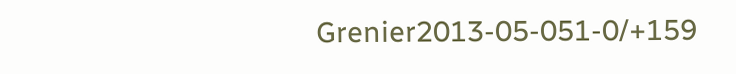Grenier2013-05-051-0/+159